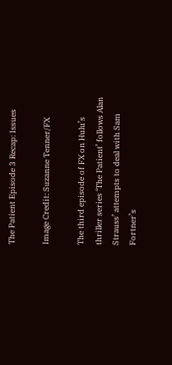The Patient Episode 3 Recap: Issues

Image Credit: Suzanne Tenner/FX

The third episode of FX on Hulu’s thriller series ‘The Patient’ follows Alan Strauss’ attempts to deal with Sam Fortner’s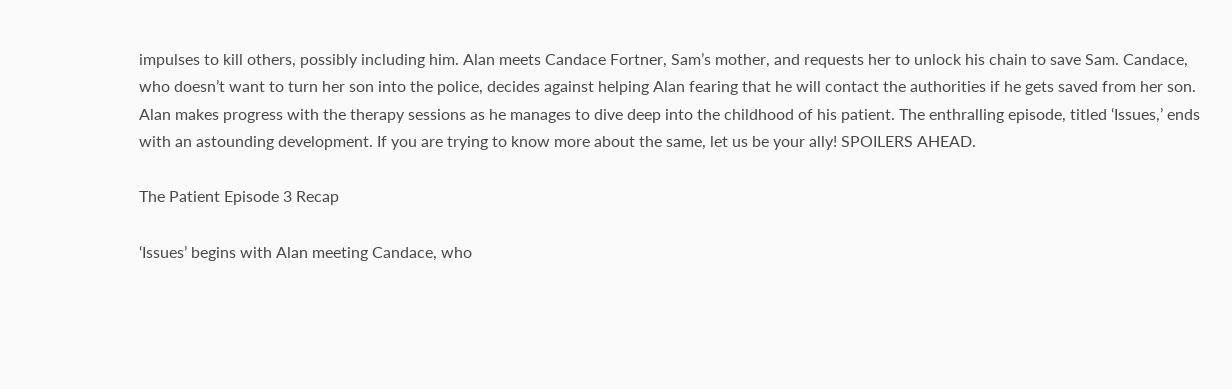impulses to kill others, possibly including him. Alan meets Candace Fortner, Sam’s mother, and requests her to unlock his chain to save Sam. Candace, who doesn’t want to turn her son into the police, decides against helping Alan fearing that he will contact the authorities if he gets saved from her son. Alan makes progress with the therapy sessions as he manages to dive deep into the childhood of his patient. The enthralling episode, titled ‘Issues,’ ends with an astounding development. If you are trying to know more about the same, let us be your ally! SPOILERS AHEAD.

The Patient Episode 3 Recap

‘Issues’ begins with Alan meeting Candace, who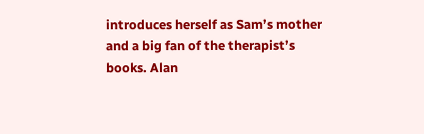introduces herself as Sam’s mother and a big fan of the therapist’s books. Alan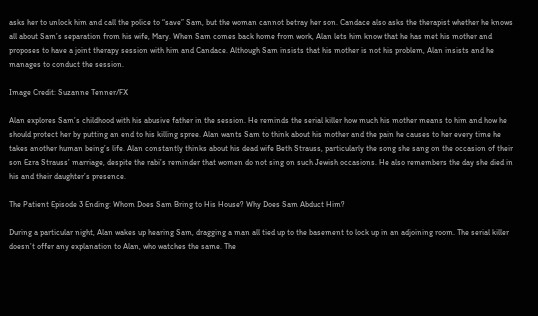asks her to unlock him and call the police to “save” Sam, but the woman cannot betray her son. Candace also asks the therapist whether he knows all about Sam’s separation from his wife, Mary. When Sam comes back home from work, Alan lets him know that he has met his mother and proposes to have a joint therapy session with him and Candace. Although Sam insists that his mother is not his problem, Alan insists and he manages to conduct the session.

Image Credit: Suzanne Tenner/FX

Alan explores Sam’s childhood with his abusive father in the session. He reminds the serial killer how much his mother means to him and how he should protect her by putting an end to his killing spree. Alan wants Sam to think about his mother and the pain he causes to her every time he takes another human being’s life. Alan constantly thinks about his dead wife Beth Strauss, particularly the song she sang on the occasion of their son Ezra Strauss’ marriage, despite the rabi’s reminder that women do not sing on such Jewish occasions. He also remembers the day she died in his and their daughter’s presence.

The Patient Episode 3 Ending: Whom Does Sam Bring to His House? Why Does Sam Abduct Him?

During a particular night, Alan wakes up hearing Sam, dragging a man all tied up to the basement to lock up in an adjoining room. The serial killer doesn’t offer any explanation to Alan, who watches the same. The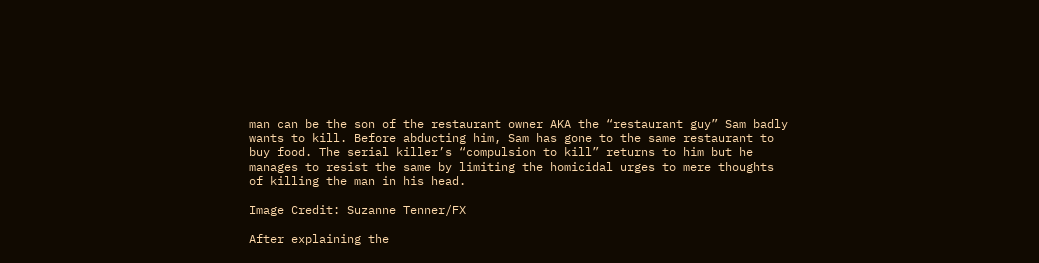man can be the son of the restaurant owner AKA the “restaurant guy” Sam badly wants to kill. Before abducting him, Sam has gone to the same restaurant to buy food. The serial killer’s “compulsion to kill” returns to him but he manages to resist the same by limiting the homicidal urges to mere thoughts of killing the man in his head.

Image Credit: Suzanne Tenner/FX

After explaining the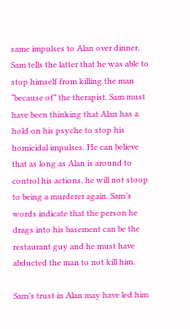same impulses to Alan over dinner, Sam tells the latter that he was able to stop himself from killing the man “because of” the therapist. Sam must have been thinking that Alan has a hold on his psyche to stop his homicidal impulses. He can believe that as long as Alan is around to control his actions, he will not stoop to being a murderer again. Sam’s words indicate that the person he drags into his basement can be the restaurant guy and he must have abducted the man to not kill him.

Sam’s trust in Alan may have led him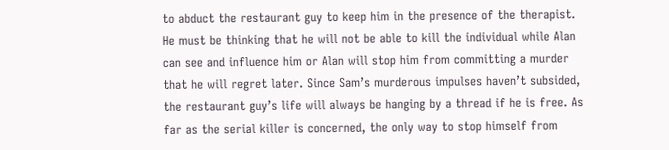to abduct the restaurant guy to keep him in the presence of the therapist. He must be thinking that he will not be able to kill the individual while Alan can see and influence him or Alan will stop him from committing a murder that he will regret later. Since Sam’s murderous impulses haven’t subsided, the restaurant guy’s life will always be hanging by a thread if he is free. As far as the serial killer is concerned, the only way to stop himself from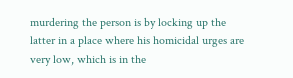murdering the person is by locking up the latter in a place where his homicidal urges are very low, which is in the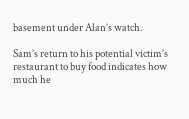basement under Alan’s watch.

Sam’s return to his potential victim’s restaurant to buy food indicates how much he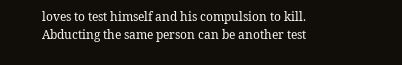loves to test himself and his compulsion to kill. Abducting the same person can be another test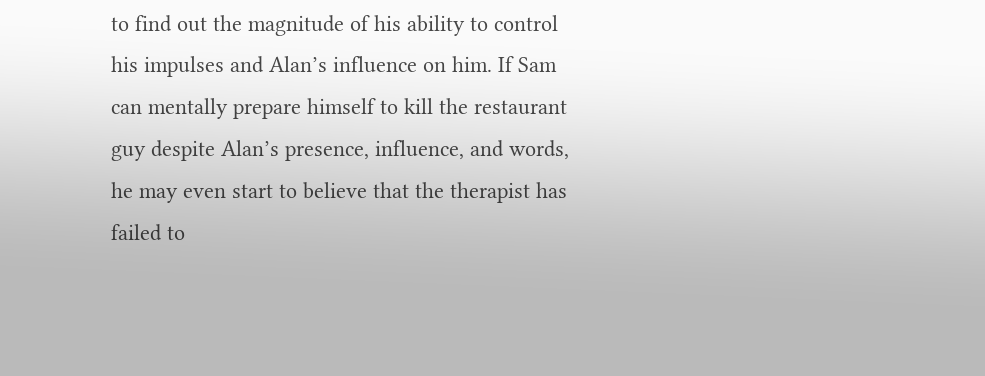to find out the magnitude of his ability to control his impulses and Alan’s influence on him. If Sam can mentally prepare himself to kill the restaurant guy despite Alan’s presence, influence, and words, he may even start to believe that the therapist has failed to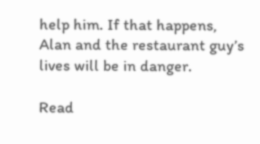help him. If that happens, Alan and the restaurant guy’s lives will be in danger.

Read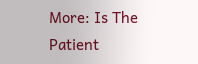More: Is The Patient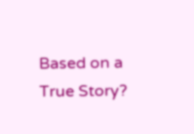Based on a True Story?